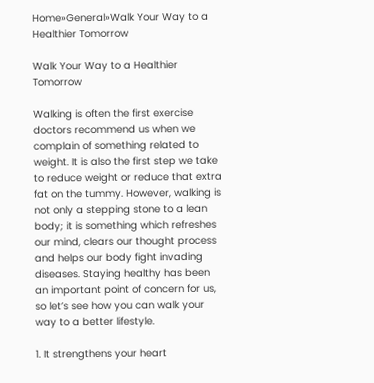Home»General»Walk Your Way to a Healthier Tomorrow

Walk Your Way to a Healthier Tomorrow

Walking is often the first exercise doctors recommend us when we complain of something related to weight. It is also the first step we take to reduce weight or reduce that extra fat on the tummy. However, walking is not only a stepping stone to a lean body; it is something which refreshes our mind, clears our thought process and helps our body fight invading diseases. Staying healthy has been an important point of concern for us, so let’s see how you can walk your way to a better lifestyle.

1. It strengthens your heart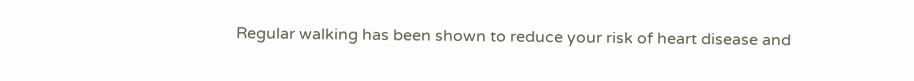Regular walking has been shown to reduce your risk of heart disease and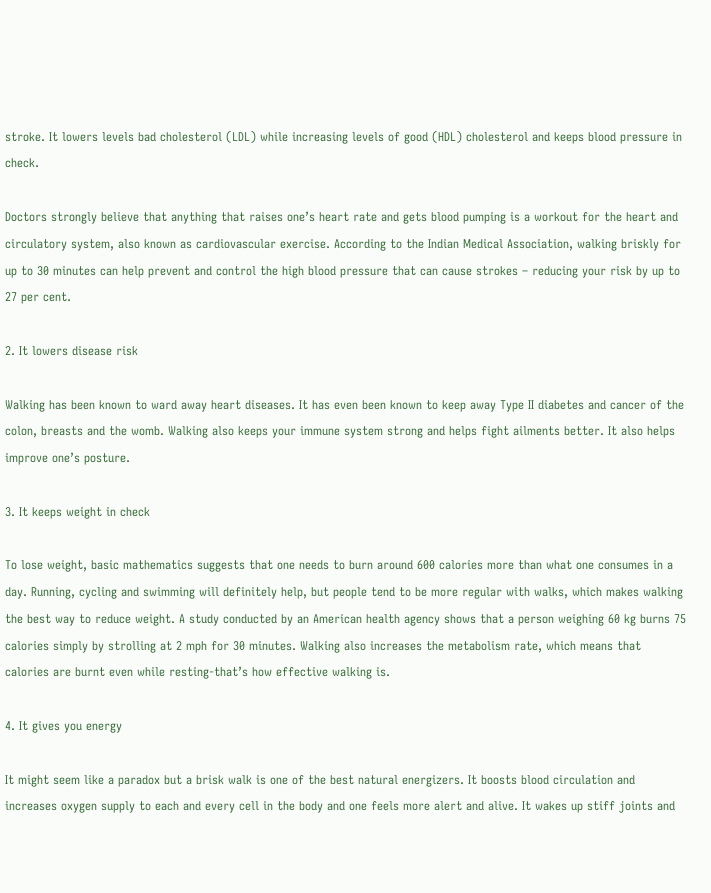stroke. It lowers levels bad cholesterol (LDL) while increasing levels of good (HDL) cholesterol and keeps blood pressure in check.

Doctors strongly believe that anything that raises one’s heart rate and gets blood pumping is a workout for the heart and circulatory system, also known as cardiovascular exercise. According to the Indian Medical Association, walking briskly for up to 30 minutes can help prevent and control the high blood pressure that can cause strokes – reducing your risk by up to 27 per cent.

2. It lowers disease risk

Walking has been known to ward away heart diseases. It has even been known to keep away Type II diabetes and cancer of the colon, breasts and the womb. Walking also keeps your immune system strong and helps fight ailments better. It also helps improve one’s posture.

3. It keeps weight in check

To lose weight, basic mathematics suggests that one needs to burn around 600 calories more than what one consumes in a day. Running, cycling and swimming will definitely help, but people tend to be more regular with walks, which makes walking the best way to reduce weight. A study conducted by an American health agency shows that a person weighing 60 kg burns 75 calories simply by strolling at 2 mph for 30 minutes. Walking also increases the metabolism rate, which means that calories are burnt even while resting-that’s how effective walking is.

4. It gives you energy

It might seem like a paradox but a brisk walk is one of the best natural energizers. It boosts blood circulation and increases oxygen supply to each and every cell in the body and one feels more alert and alive. It wakes up stiff joints and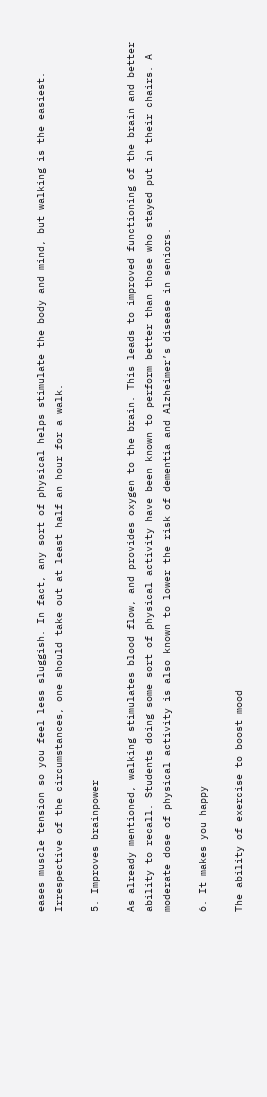eases muscle tension so you feel less sluggish. In fact, any sort of physical helps stimulate the body and mind, but walking is the easiest. Irrespective of the circumstances, one should take out at least half an hour for a walk.

5. Improves brainpower

As already mentioned, walking stimulates blood flow, and provides oxygen to the brain. This leads to improved functioning of the brain and better ability to recall. Students doing some sort of physical activity have been known to perform better than those who stayed put in their chairs. A moderate dose of physical activity is also known to lower the risk of dementia and Alzheimer’s disease in seniors.

6. It makes you happy

The ability of exercise to boost mood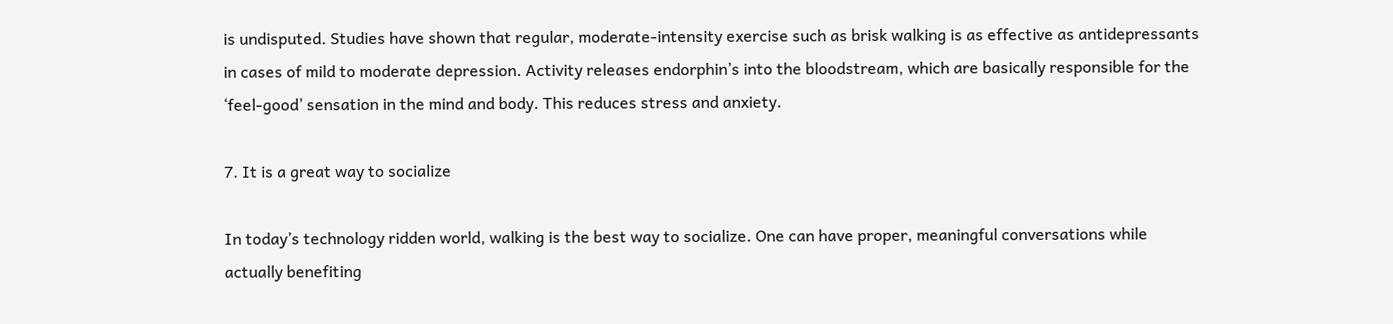is undisputed. Studies have shown that regular, moderate-intensity exercise such as brisk walking is as effective as antidepressants in cases of mild to moderate depression. Activity releases endorphin’s into the bloodstream, which are basically responsible for the ‘feel-good’ sensation in the mind and body. This reduces stress and anxiety.

7. It is a great way to socialize

In today’s technology ridden world, walking is the best way to socialize. One can have proper, meaningful conversations while actually benefiting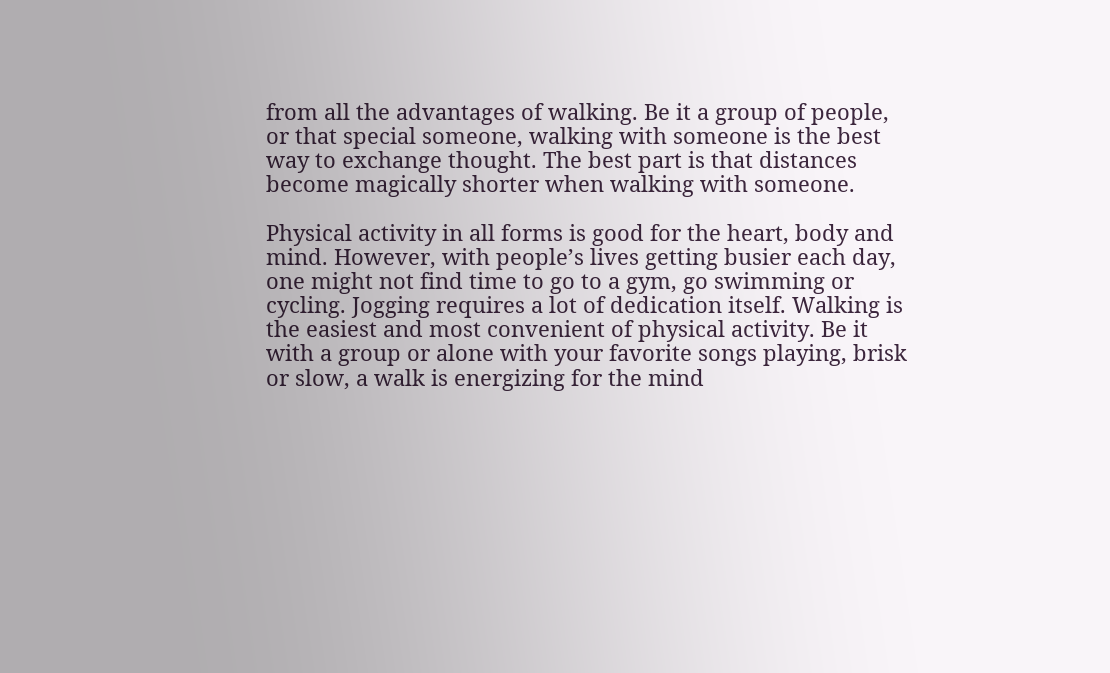from all the advantages of walking. Be it a group of people, or that special someone, walking with someone is the best way to exchange thought. The best part is that distances become magically shorter when walking with someone.

Physical activity in all forms is good for the heart, body and mind. However, with people’s lives getting busier each day, one might not find time to go to a gym, go swimming or cycling. Jogging requires a lot of dedication itself. Walking is the easiest and most convenient of physical activity. Be it with a group or alone with your favorite songs playing, brisk or slow, a walk is energizing for the mind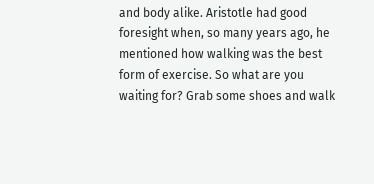and body alike. Aristotle had good foresight when, so many years ago, he mentioned how walking was the best form of exercise. So what are you waiting for? Grab some shoes and walk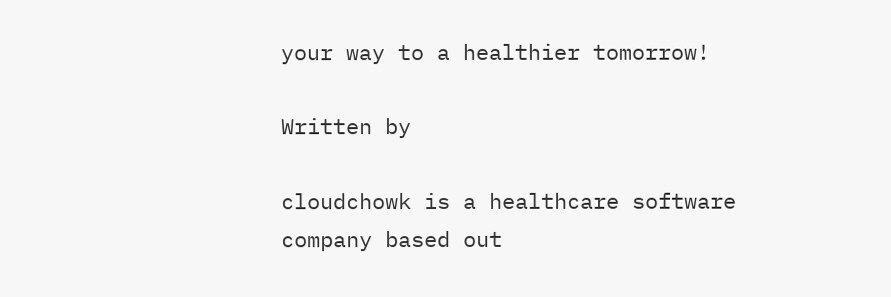your way to a healthier tomorrow!

Written by

cloudchowk is a healthcare software company based out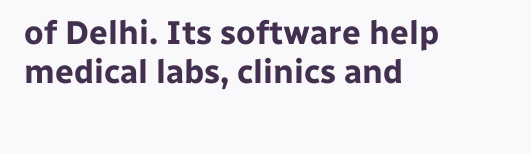of Delhi. Its software help medical labs, clinics and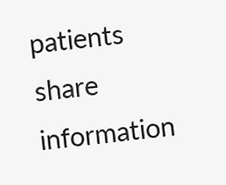patients share information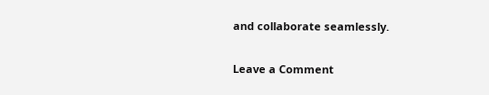and collaborate seamlessly.

Leave a Comment